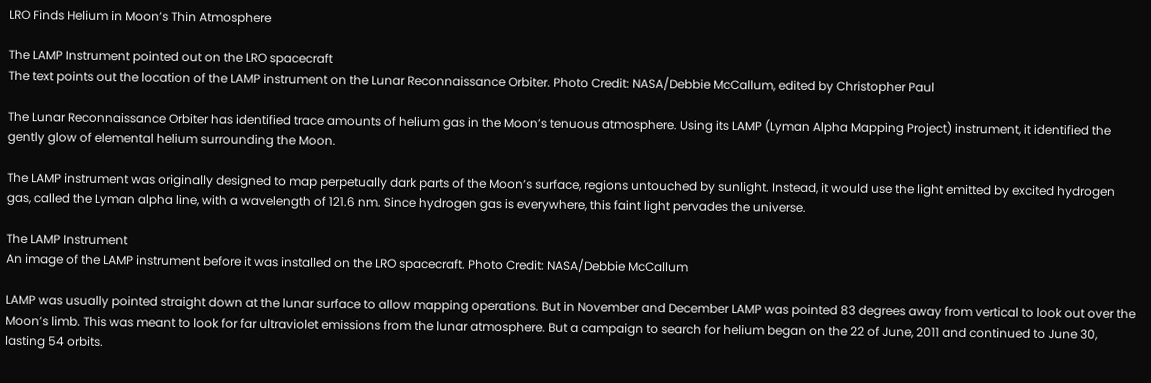LRO Finds Helium in Moon’s Thin Atmosphere

The LAMP Instrument pointed out on the LRO spacecraft
The text points out the location of the LAMP instrument on the Lunar Reconnaissance Orbiter. Photo Credit: NASA/Debbie McCallum, edited by Christopher Paul

The Lunar Reconnaissance Orbiter has identified trace amounts of helium gas in the Moon’s tenuous atmosphere. Using its LAMP (Lyman Alpha Mapping Project) instrument, it identified the gently glow of elemental helium surrounding the Moon.

The LAMP instrument was originally designed to map perpetually dark parts of the Moon’s surface, regions untouched by sunlight. Instead, it would use the light emitted by excited hydrogen gas, called the Lyman alpha line, with a wavelength of 121.6 nm. Since hydrogen gas is everywhere, this faint light pervades the universe.

The LAMP Instrument
An image of the LAMP instrument before it was installed on the LRO spacecraft. Photo Credit: NASA/Debbie McCallum

LAMP was usually pointed straight down at the lunar surface to allow mapping operations. But in November and December LAMP was pointed 83 degrees away from vertical to look out over the Moon’s limb. This was meant to look for far ultraviolet emissions from the lunar atmosphere. But a campaign to search for helium began on the 22 of June, 2011 and continued to June 30, lasting 54 orbits.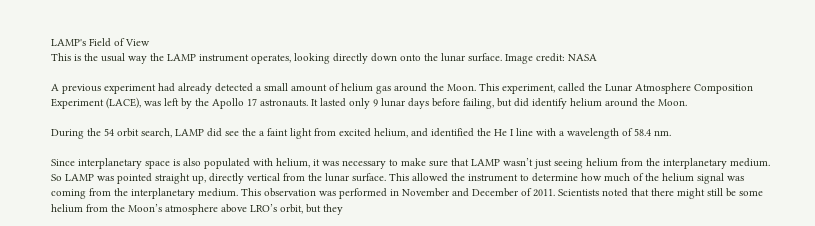LAMP's Field of View
This is the usual way the LAMP instrument operates, looking directly down onto the lunar surface. Image credit: NASA

A previous experiment had already detected a small amount of helium gas around the Moon. This experiment, called the Lunar Atmosphere Composition Experiment (LACE), was left by the Apollo 17 astronauts. It lasted only 9 lunar days before failing, but did identify helium around the Moon.

During the 54 orbit search, LAMP did see the a faint light from excited helium, and identified the He I line with a wavelength of 58.4 nm.

Since interplanetary space is also populated with helium, it was necessary to make sure that LAMP wasn’t just seeing helium from the interplanetary medium. So LAMP was pointed straight up, directly vertical from the lunar surface. This allowed the instrument to determine how much of the helium signal was coming from the interplanetary medium. This observation was performed in November and December of 2011. Scientists noted that there might still be some helium from the Moon’s atmosphere above LRO’s orbit, but they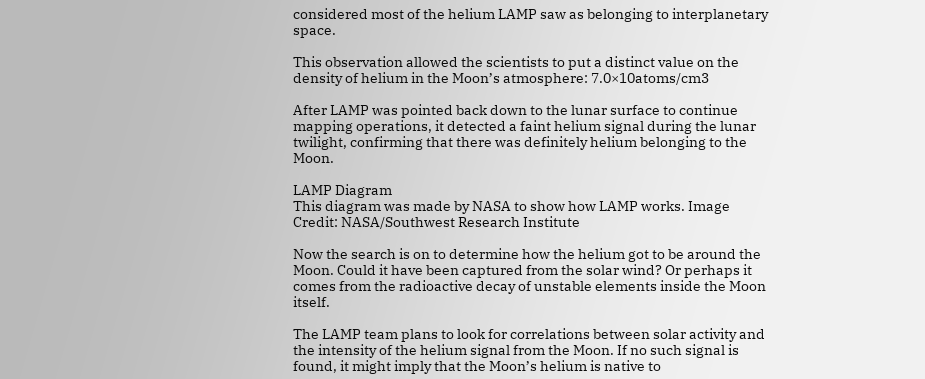considered most of the helium LAMP saw as belonging to interplanetary space.

This observation allowed the scientists to put a distinct value on the density of helium in the Moon’s atmosphere: 7.0×10atoms/cm3

After LAMP was pointed back down to the lunar surface to continue mapping operations, it detected a faint helium signal during the lunar twilight, confirming that there was definitely helium belonging to the Moon.

LAMP Diagram
This diagram was made by NASA to show how LAMP works. Image Credit: NASA/Southwest Research Institute

Now the search is on to determine how the helium got to be around the Moon. Could it have been captured from the solar wind? Or perhaps it comes from the radioactive decay of unstable elements inside the Moon itself.

The LAMP team plans to look for correlations between solar activity and the intensity of the helium signal from the Moon. If no such signal is found, it might imply that the Moon’s helium is native to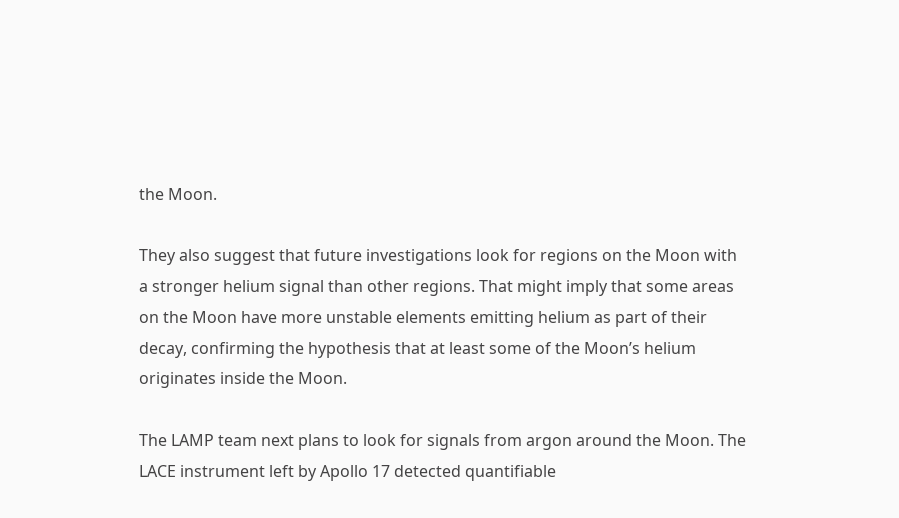the Moon.

They also suggest that future investigations look for regions on the Moon with a stronger helium signal than other regions. That might imply that some areas on the Moon have more unstable elements emitting helium as part of their decay, confirming the hypothesis that at least some of the Moon’s helium originates inside the Moon.

The LAMP team next plans to look for signals from argon around the Moon. The LACE instrument left by Apollo 17 detected quantifiable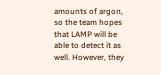amounts of argon, so the team hopes that LAMP will be able to detect it as well. However, they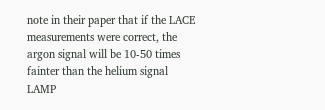note in their paper that if the LACE measurements were correct, the argon signal will be 10-50 times fainter than the helium signal LAMP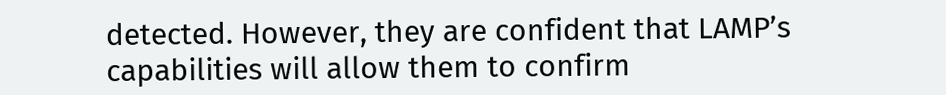detected. However, they are confident that LAMP’s capabilities will allow them to confirm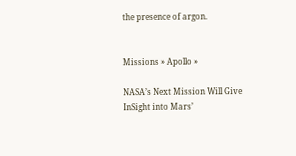the presence of argon.


Missions » Apollo »

NASA’s Next Mission Will Give InSight into Mars’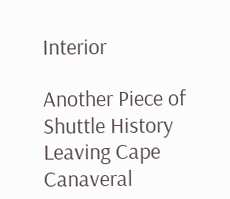Interior

Another Piece of Shuttle History Leaving Cape Canaveral